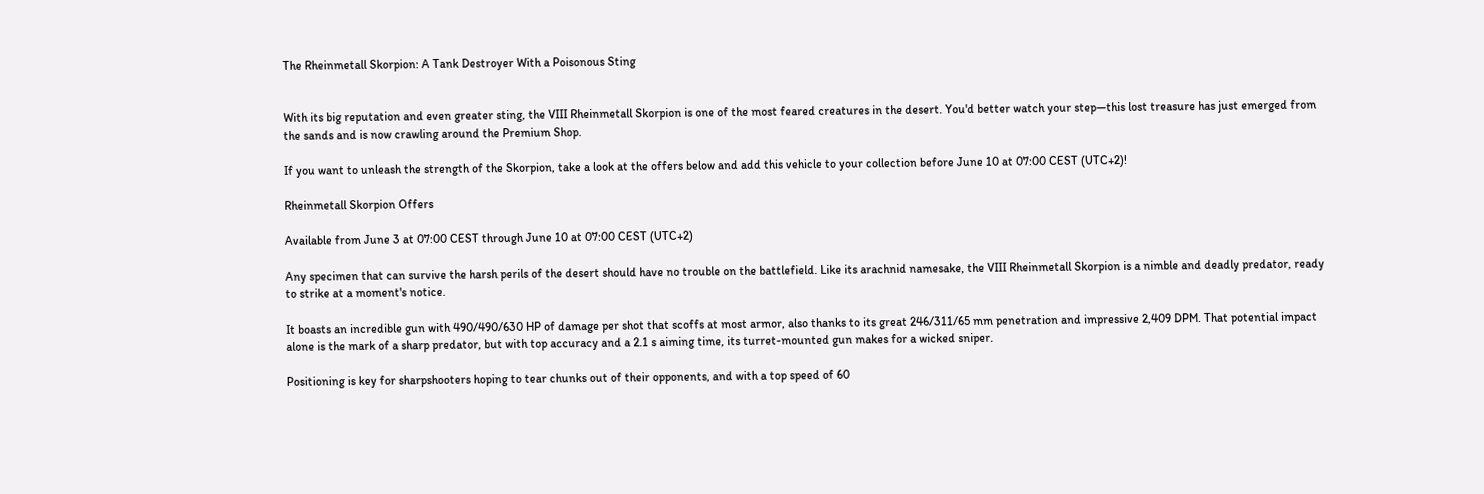The Rheinmetall Skorpion: A Tank Destroyer With a Poisonous Sting


With its big reputation and even greater sting, the VIII Rheinmetall Skorpion is one of the most feared creatures in the desert. You'd better watch your step—this lost treasure has just emerged from the sands and is now crawling around the Premium Shop.

If you want to unleash the strength of the Skorpion, take a look at the offers below and add this vehicle to your collection before June 10 at 07:00 CEST (UTC+2)!

Rheinmetall Skorpion Offers

Available from June 3 at 07:00 CEST through June 10 at 07:00 CEST (UTC+2)

Any specimen that can survive the harsh perils of the desert should have no trouble on the battlefield. Like its arachnid namesake, the VIII Rheinmetall Skorpion is a nimble and deadly predator, ready to strike at a moment's notice.

It boasts an incredible gun with 490/490/630 HP of damage per shot that scoffs at most armor, also thanks to its great 246/311/65 mm penetration and impressive 2,409 DPM. That potential impact alone is the mark of a sharp predator, but with top accuracy and a 2.1 s aiming time, its turret-mounted gun makes for a wicked sniper.

Positioning is key for sharpshooters hoping to tear chunks out of their opponents, and with a top speed of 60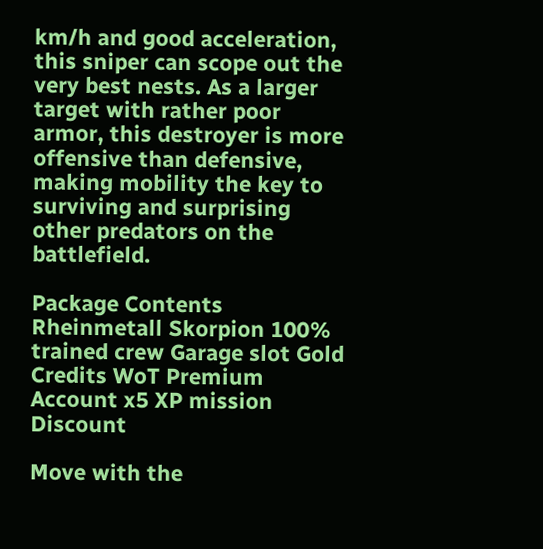km/h and good acceleration, this sniper can scope out the very best nests. As a larger target with rather poor armor, this destroyer is more offensive than defensive, making mobility the key to surviving and surprising other predators on the battlefield.

Package Contents Rheinmetall Skorpion 100% trained crew Garage slot Gold Credits WoT Premium Account x5 XP mission Discount

Move with the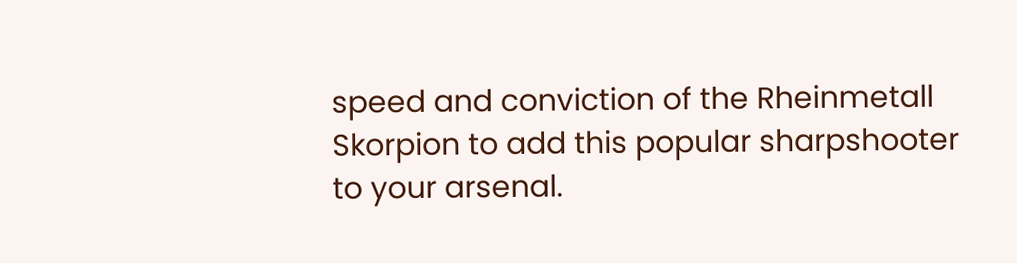speed and conviction of the Rheinmetall Skorpion to add this popular sharpshooter to your arsenal.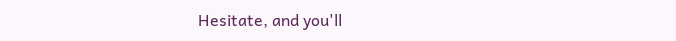Hesitate, and you'll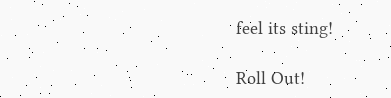feel its sting!

Roll Out!